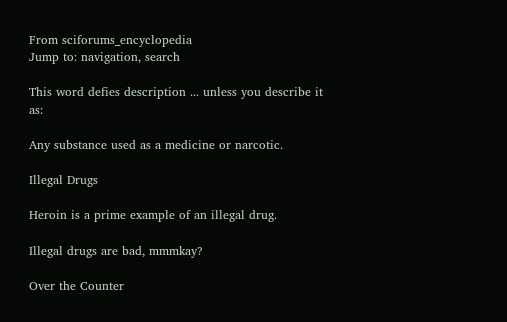From sciforums_encyclopedia
Jump to: navigation, search

This word defies description ... unless you describe it as:

Any substance used as a medicine or narcotic.

Illegal Drugs

Heroin is a prime example of an illegal drug.

Illegal drugs are bad, mmmkay?

Over the Counter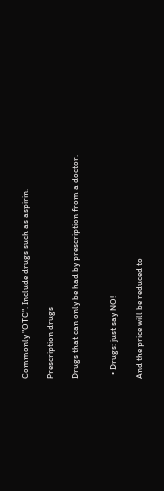Commonly "OTC". Include drugs such as aspirin.

Prescription drugs

Drugs that can only be had by prescription from a doctor.


  • Drugs: just say NO!

And the price will be reduced to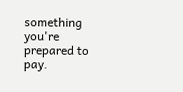something you're prepared to pay.